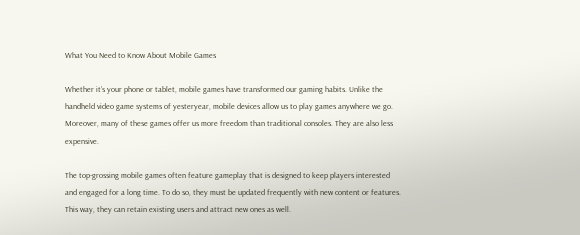What You Need to Know About Mobile Games

Whether it’s your phone or tablet, mobile games have transformed our gaming habits. Unlike the handheld video game systems of yesteryear, mobile devices allow us to play games anywhere we go. Moreover, many of these games offer us more freedom than traditional consoles. They are also less expensive.

The top-grossing mobile games often feature gameplay that is designed to keep players interested and engaged for a long time. To do so, they must be updated frequently with new content or features. This way, they can retain existing users and attract new ones as well.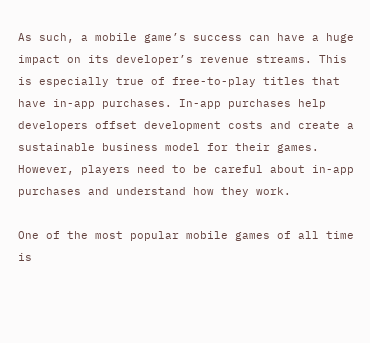As such, a mobile game’s success can have a huge impact on its developer’s revenue streams. This is especially true of free-to-play titles that have in-app purchases. In-app purchases help developers offset development costs and create a sustainable business model for their games. However, players need to be careful about in-app purchases and understand how they work.

One of the most popular mobile games of all time is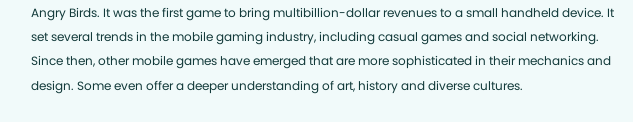Angry Birds. It was the first game to bring multibillion-dollar revenues to a small handheld device. It set several trends in the mobile gaming industry, including casual games and social networking. Since then, other mobile games have emerged that are more sophisticated in their mechanics and design. Some even offer a deeper understanding of art, history and diverse cultures.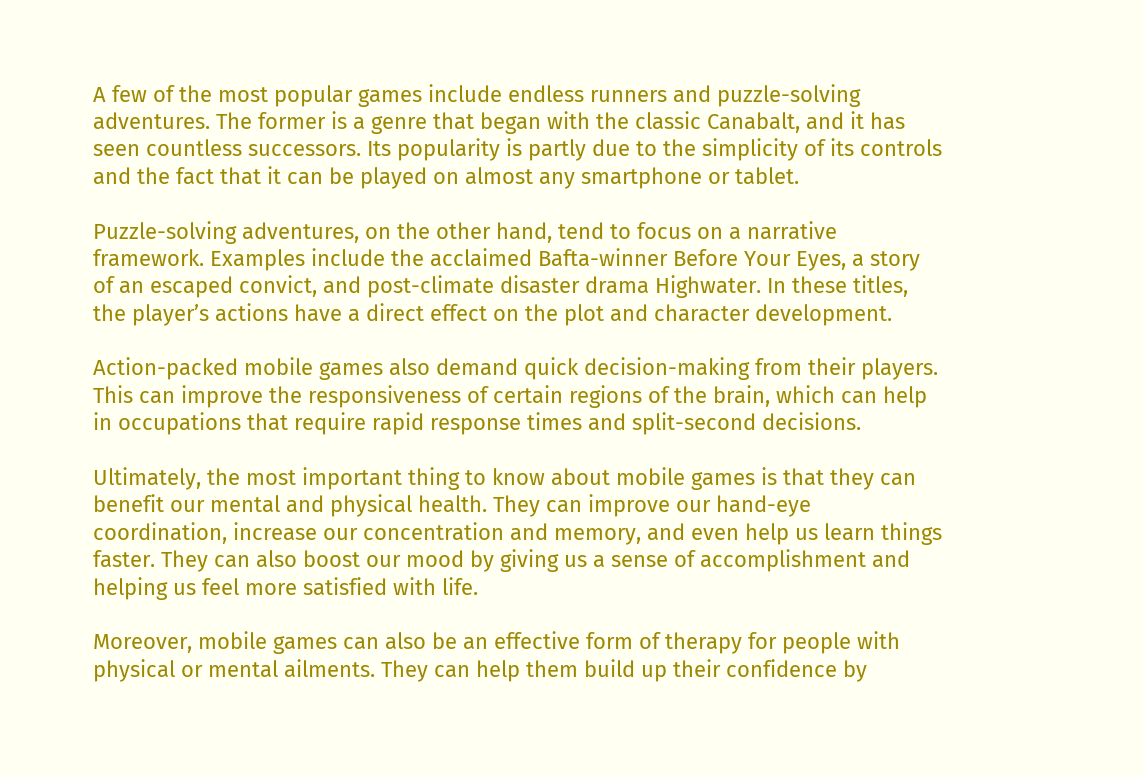A few of the most popular games include endless runners and puzzle-solving adventures. The former is a genre that began with the classic Canabalt, and it has seen countless successors. Its popularity is partly due to the simplicity of its controls and the fact that it can be played on almost any smartphone or tablet.

Puzzle-solving adventures, on the other hand, tend to focus on a narrative framework. Examples include the acclaimed Bafta-winner Before Your Eyes, a story of an escaped convict, and post-climate disaster drama Highwater. In these titles, the player’s actions have a direct effect on the plot and character development.

Action-packed mobile games also demand quick decision-making from their players. This can improve the responsiveness of certain regions of the brain, which can help in occupations that require rapid response times and split-second decisions.

Ultimately, the most important thing to know about mobile games is that they can benefit our mental and physical health. They can improve our hand-eye coordination, increase our concentration and memory, and even help us learn things faster. They can also boost our mood by giving us a sense of accomplishment and helping us feel more satisfied with life.

Moreover, mobile games can also be an effective form of therapy for people with physical or mental ailments. They can help them build up their confidence by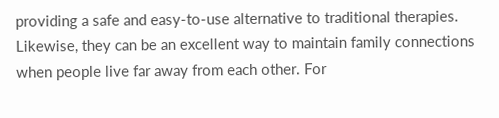providing a safe and easy-to-use alternative to traditional therapies. Likewise, they can be an excellent way to maintain family connections when people live far away from each other. For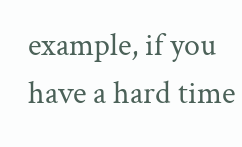example, if you have a hard time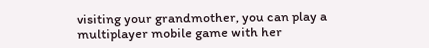visiting your grandmother, you can play a multiplayer mobile game with her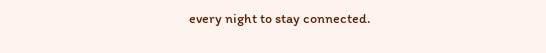every night to stay connected.